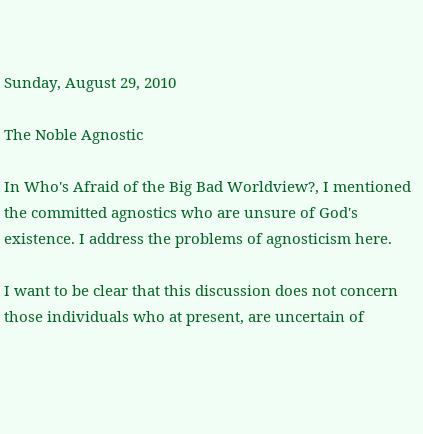Sunday, August 29, 2010

The Noble Agnostic

In Who's Afraid of the Big Bad Worldview?, I mentioned the committed agnostics who are unsure of God's existence. I address the problems of agnosticism here.

I want to be clear that this discussion does not concern those individuals who at present, are uncertain of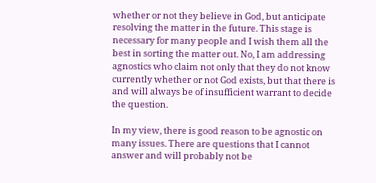whether or not they believe in God, but anticipate resolving the matter in the future. This stage is necessary for many people and I wish them all the best in sorting the matter out. No, I am addressing agnostics who claim not only that they do not know currently whether or not God exists, but that there is and will always be of insufficient warrant to decide the question.

In my view, there is good reason to be agnostic on many issues. There are questions that I cannot answer and will probably not be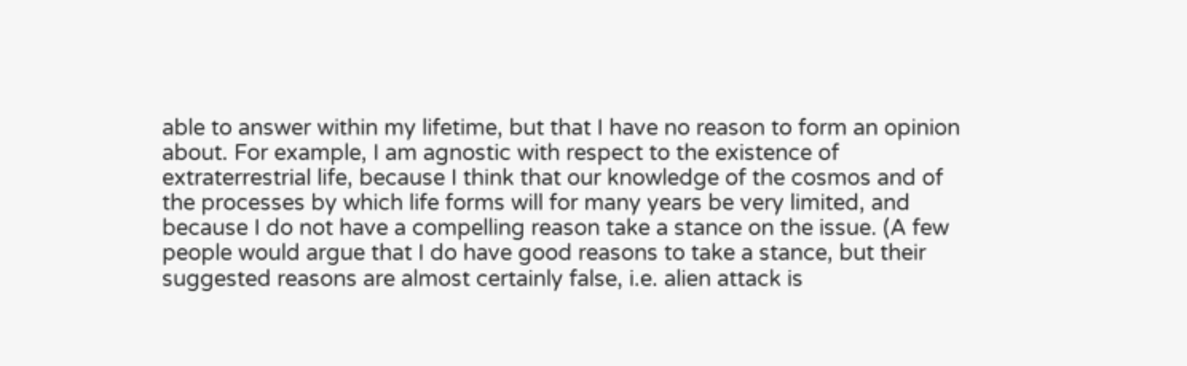able to answer within my lifetime, but that I have no reason to form an opinion about. For example, I am agnostic with respect to the existence of extraterrestrial life, because I think that our knowledge of the cosmos and of the processes by which life forms will for many years be very limited, and because I do not have a compelling reason take a stance on the issue. (A few people would argue that I do have good reasons to take a stance, but their suggested reasons are almost certainly false, i.e. alien attack is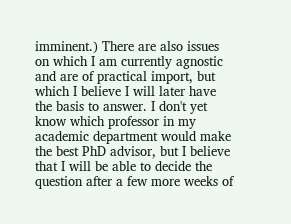imminent.) There are also issues on which I am currently agnostic and are of practical import, but which I believe I will later have the basis to answer. I don't yet know which professor in my academic department would make the best PhD advisor, but I believe that I will be able to decide the question after a few more weeks of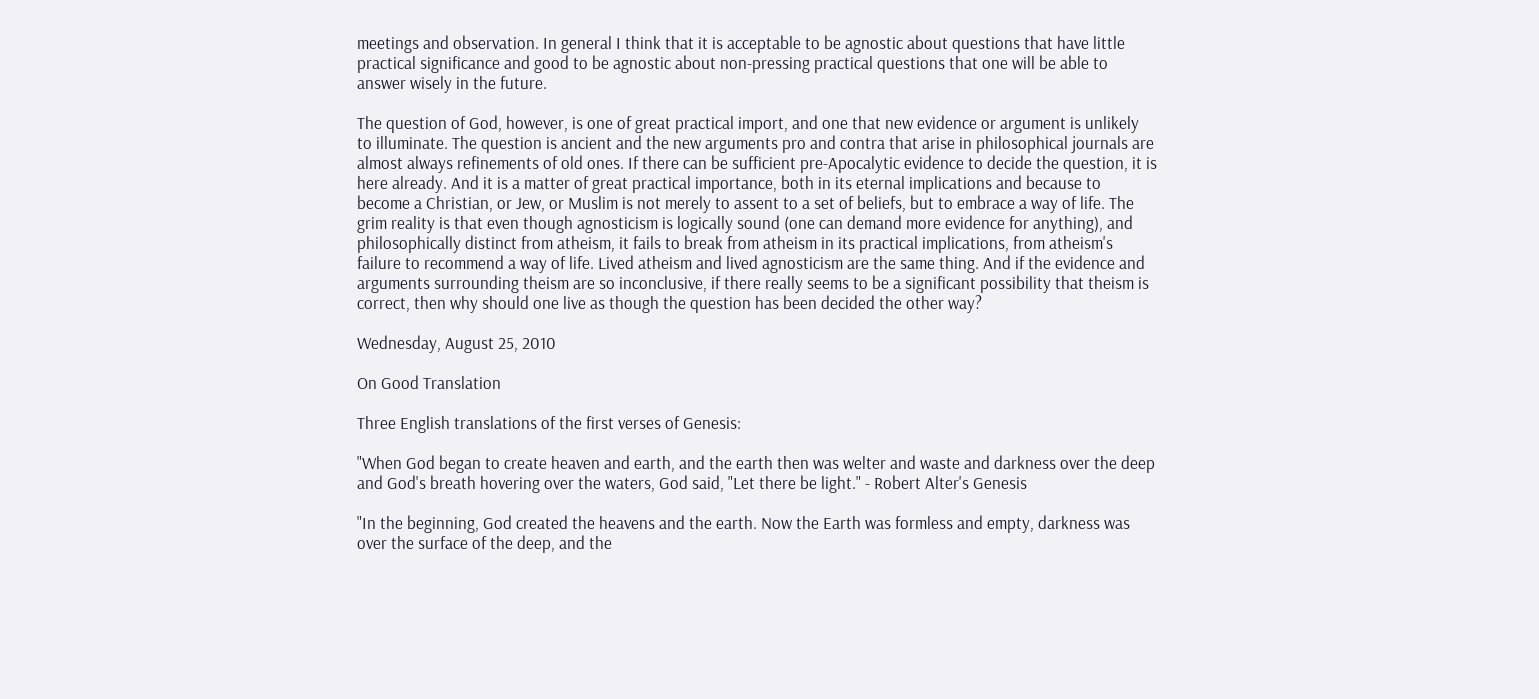meetings and observation. In general I think that it is acceptable to be agnostic about questions that have little practical significance and good to be agnostic about non-pressing practical questions that one will be able to answer wisely in the future.

The question of God, however, is one of great practical import, and one that new evidence or argument is unlikely to illuminate. The question is ancient and the new arguments pro and contra that arise in philosophical journals are almost always refinements of old ones. If there can be sufficient pre-Apocalytic evidence to decide the question, it is here already. And it is a matter of great practical importance, both in its eternal implications and because to become a Christian, or Jew, or Muslim is not merely to assent to a set of beliefs, but to embrace a way of life. The grim reality is that even though agnosticism is logically sound (one can demand more evidence for anything), and philosophically distinct from atheism, it fails to break from atheism in its practical implications, from atheism's failure to recommend a way of life. Lived atheism and lived agnosticism are the same thing. And if the evidence and arguments surrounding theism are so inconclusive, if there really seems to be a significant possibility that theism is correct, then why should one live as though the question has been decided the other way?

Wednesday, August 25, 2010

On Good Translation

Three English translations of the first verses of Genesis:

"When God began to create heaven and earth, and the earth then was welter and waste and darkness over the deep and God's breath hovering over the waters, God said, "Let there be light." - Robert Alter's Genesis

"In the beginning, God created the heavens and the earth. Now the Earth was formless and empty, darkness was over the surface of the deep, and the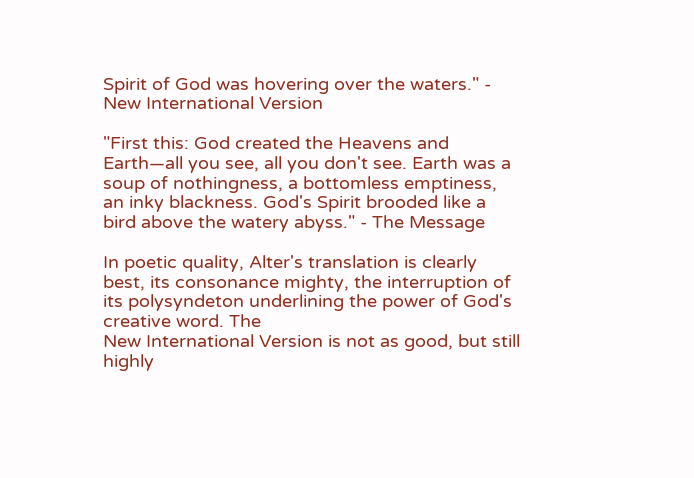Spirit of God was hovering over the waters." - New International Version

"First this: God created the Heavens and Earth—all you see, all you don't see. Earth was a soup of nothingness, a bottomless emptiness, an inky blackness. God's Spirit brooded like a bird above the watery abyss." - The Message

In poetic quality, Alter's translation is clearly best, its consonance mighty, the interruption of its polysyndeton underlining the power of God's creative word. The
New International Version is not as good, but still highly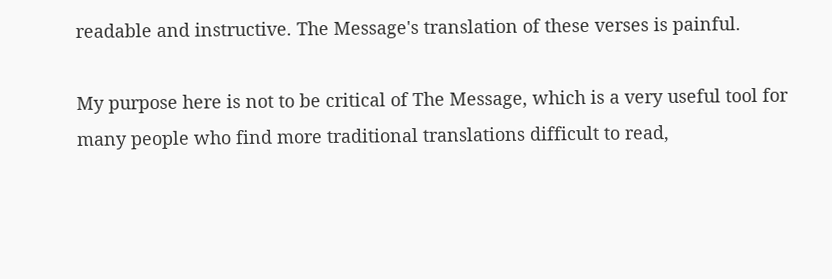readable and instructive. The Message's translation of these verses is painful.

My purpose here is not to be critical of The Message, which is a very useful tool for many people who find more traditional translations difficult to read,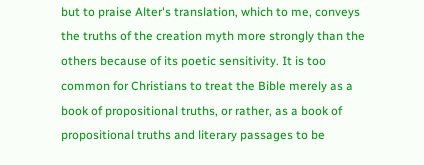but to praise Alter's translation, which to me, conveys the truths of the creation myth more strongly than the others because of its poetic sensitivity. It is too common for Christians to treat the Bible merely as a book of propositional truths, or rather, as a book of propositional truths and literary passages to be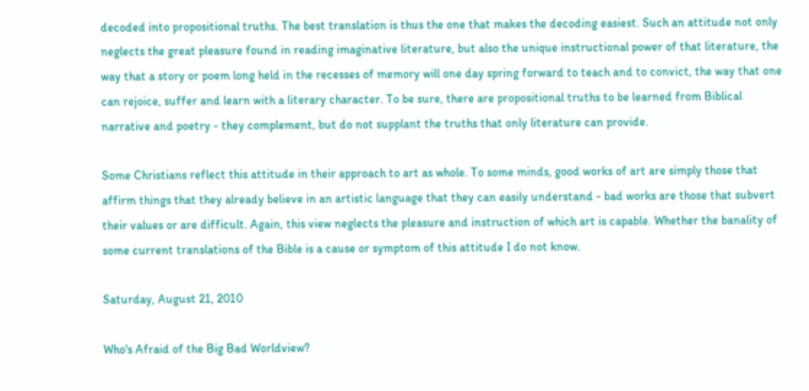decoded into propositional truths. The best translation is thus the one that makes the decoding easiest. Such an attitude not only neglects the great pleasure found in reading imaginative literature, but also the unique instructional power of that literature, the way that a story or poem long held in the recesses of memory will one day spring forward to teach and to convict, the way that one can rejoice, suffer and learn with a literary character. To be sure, there are propositional truths to be learned from Biblical narrative and poetry - they complement, but do not supplant the truths that only literature can provide.

Some Christians reflect this attitude in their approach to art as whole. To some minds, good works of art are simply those that affirm things that they already believe in an artistic language that they can easily understand - bad works are those that subvert their values or are difficult. Again, this view neglects the pleasure and instruction of which art is capable. Whether the banality of some current translations of the Bible is a cause or symptom of this attitude I do not know.

Saturday, August 21, 2010

Who's Afraid of the Big Bad Worldview?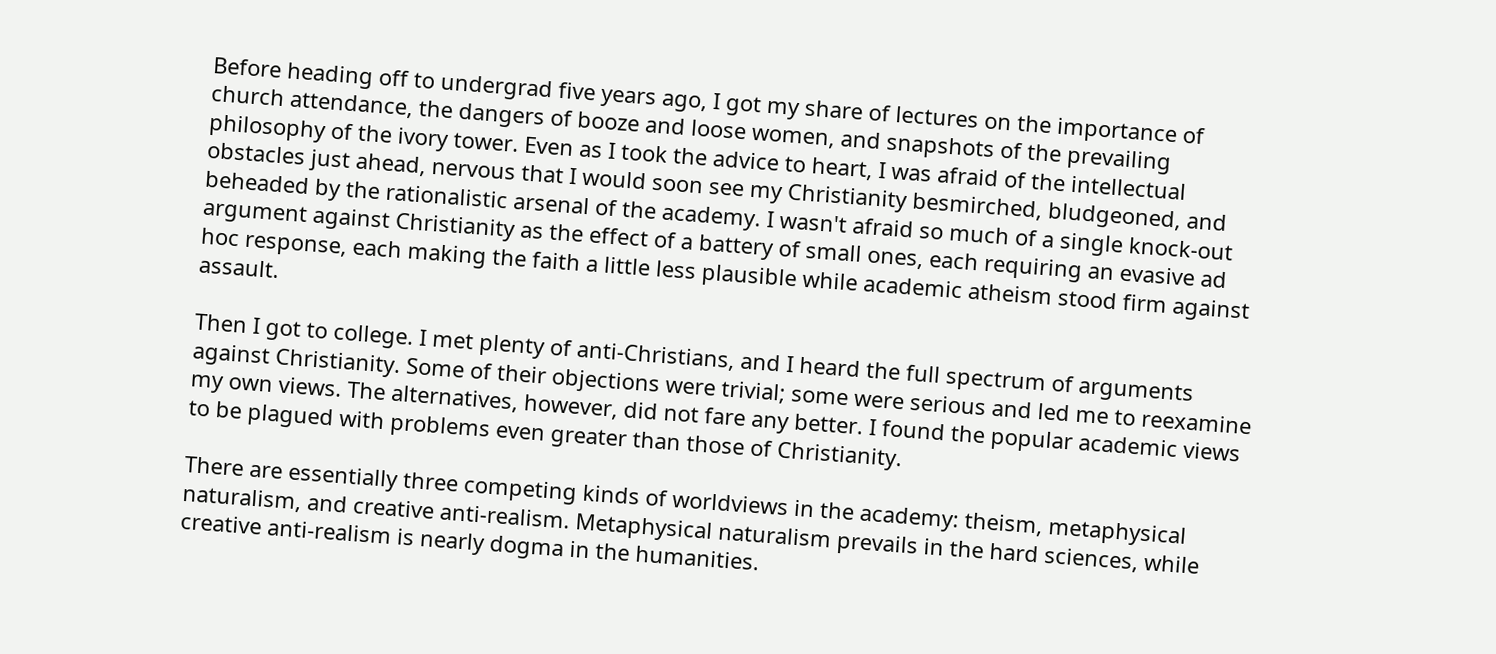Before heading off to undergrad five years ago, I got my share of lectures on the importance of church attendance, the dangers of booze and loose women, and snapshots of the prevailing philosophy of the ivory tower. Even as I took the advice to heart, I was afraid of the intellectual obstacles just ahead, nervous that I would soon see my Christianity besmirched, bludgeoned, and beheaded by the rationalistic arsenal of the academy. I wasn't afraid so much of a single knock-out argument against Christianity as the effect of a battery of small ones, each requiring an evasive ad hoc response, each making the faith a little less plausible while academic atheism stood firm against assault.

Then I got to college. I met plenty of anti-Christians, and I heard the full spectrum of arguments against Christianity. Some of their objections were trivial; some were serious and led me to reexamine my own views. The alternatives, however, did not fare any better. I found the popular academic views to be plagued with problems even greater than those of Christianity.

There are essentially three competing kinds of worldviews in the academy: theism, metaphysical naturalism, and creative anti-realism. Metaphysical naturalism prevails in the hard sciences, while creative anti-realism is nearly dogma in the humanities.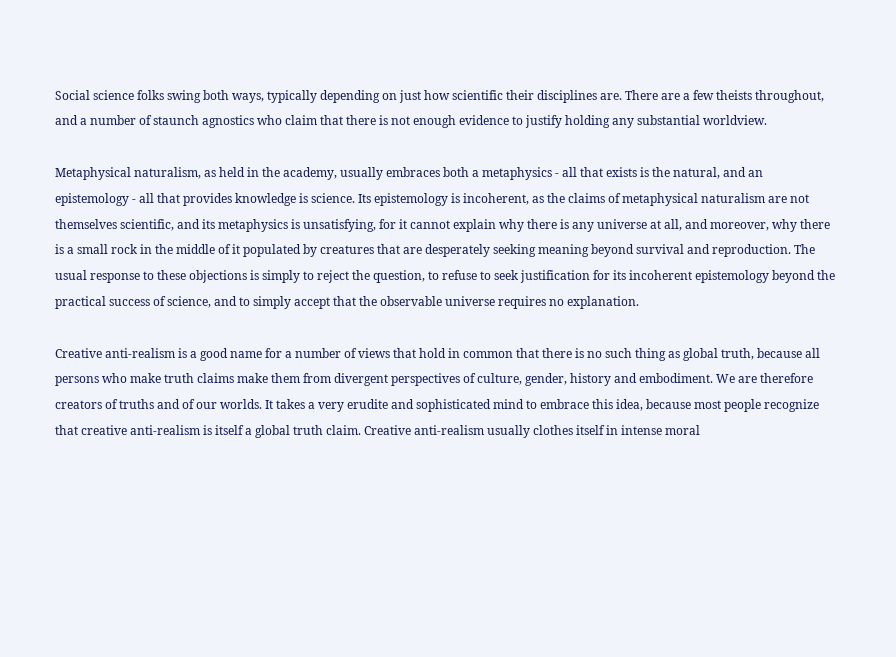Social science folks swing both ways, typically depending on just how scientific their disciplines are. There are a few theists throughout, and a number of staunch agnostics who claim that there is not enough evidence to justify holding any substantial worldview.

Metaphysical naturalism, as held in the academy, usually embraces both a metaphysics - all that exists is the natural, and an epistemology - all that provides knowledge is science. Its epistemology is incoherent, as the claims of metaphysical naturalism are not themselves scientific, and its metaphysics is unsatisfying, for it cannot explain why there is any universe at all, and moreover, why there is a small rock in the middle of it populated by creatures that are desperately seeking meaning beyond survival and reproduction. The usual response to these objections is simply to reject the question, to refuse to seek justification for its incoherent epistemology beyond the practical success of science, and to simply accept that the observable universe requires no explanation.

Creative anti-realism is a good name for a number of views that hold in common that there is no such thing as global truth, because all persons who make truth claims make them from divergent perspectives of culture, gender, history and embodiment. We are therefore creators of truths and of our worlds. It takes a very erudite and sophisticated mind to embrace this idea, because most people recognize that creative anti-realism is itself a global truth claim. Creative anti-realism usually clothes itself in intense moral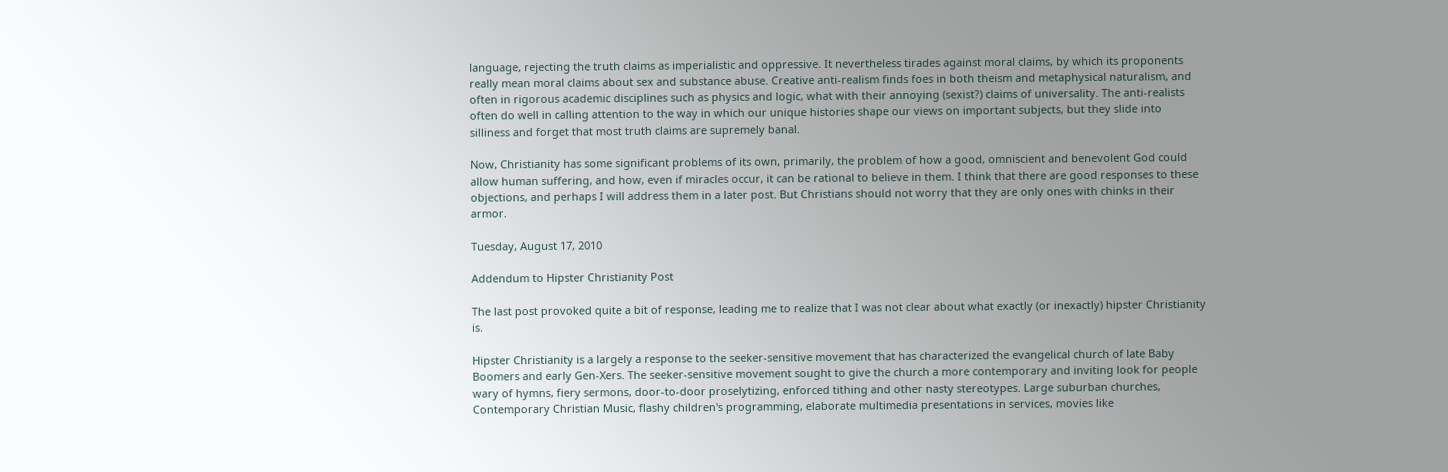language, rejecting the truth claims as imperialistic and oppressive. It nevertheless tirades against moral claims, by which its proponents really mean moral claims about sex and substance abuse. Creative anti-realism finds foes in both theism and metaphysical naturalism, and often in rigorous academic disciplines such as physics and logic, what with their annoying (sexist?) claims of universality. The anti-realists often do well in calling attention to the way in which our unique histories shape our views on important subjects, but they slide into silliness and forget that most truth claims are supremely banal.

Now, Christianity has some significant problems of its own, primarily, the problem of how a good, omniscient and benevolent God could allow human suffering, and how, even if miracles occur, it can be rational to believe in them. I think that there are good responses to these objections, and perhaps I will address them in a later post. But Christians should not worry that they are only ones with chinks in their armor.

Tuesday, August 17, 2010

Addendum to Hipster Christianity Post

The last post provoked quite a bit of response, leading me to realize that I was not clear about what exactly (or inexactly) hipster Christianity is.

Hipster Christianity is a largely a response to the seeker-sensitive movement that has characterized the evangelical church of late Baby Boomers and early Gen-Xers. The seeker-sensitive movement sought to give the church a more contemporary and inviting look for people wary of hymns, fiery sermons, door-to-door proselytizing, enforced tithing and other nasty stereotypes. Large suburban churches, Contemporary Christian Music, flashy children's programming, elaborate multimedia presentations in services, movies like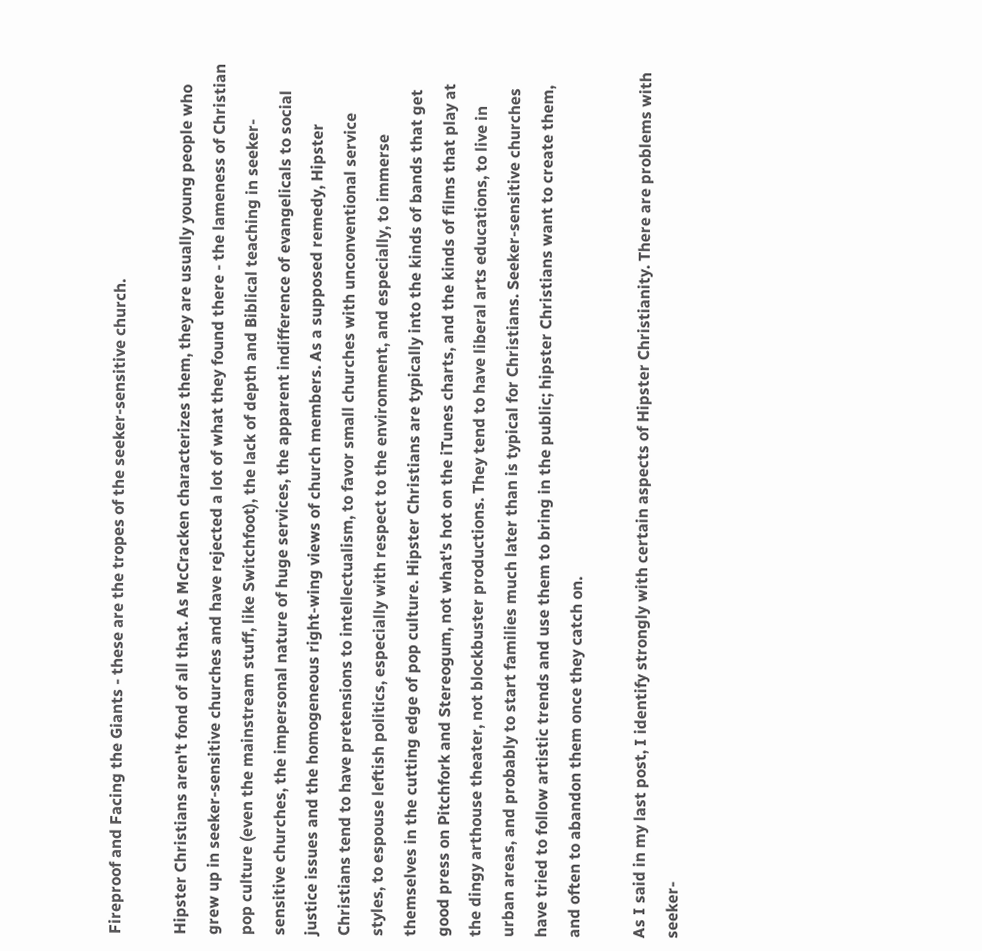Fireproof and Facing the Giants - these are the tropes of the seeker-sensitive church.

Hipster Christians aren't fond of all that. As McCracken characterizes them, they are usually young people who grew up in seeker-sensitive churches and have rejected a lot of what they found there - the lameness of Christian pop culture (even the mainstream stuff, like Switchfoot), the lack of depth and Biblical teaching in seeker-sensitive churches, the impersonal nature of huge services, the apparent indifference of evangelicals to social justice issues and the homogeneous right-wing views of church members. As a supposed remedy, Hipster Christians tend to have pretensions to intellectualism, to favor small churches with unconventional service styles, to espouse leftish politics, especially with respect to the environment, and especially, to immerse themselves in the cutting edge of pop culture. Hipster Christians are typically into the kinds of bands that get good press on Pitchfork and Stereogum, not what's hot on the iTunes charts, and the kinds of films that play at the dingy arthouse theater, not blockbuster productions. They tend to have liberal arts educations, to live in urban areas, and probably to start families much later than is typical for Christians. Seeker-sensitive churches have tried to follow artistic trends and use them to bring in the public; hipster Christians want to create them, and often to abandon them once they catch on.

As I said in my last post, I identify strongly with certain aspects of Hipster Christianity. There are problems with seeker-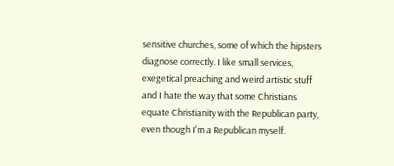sensitive churches, some of which the hipsters diagnose correctly. I like small services, exegetical preaching and weird artistic stuff and I hate the way that some Christians equate Christianity with the Republican party, even though I'm a Republican myself.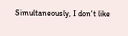Simultaneously, I don't like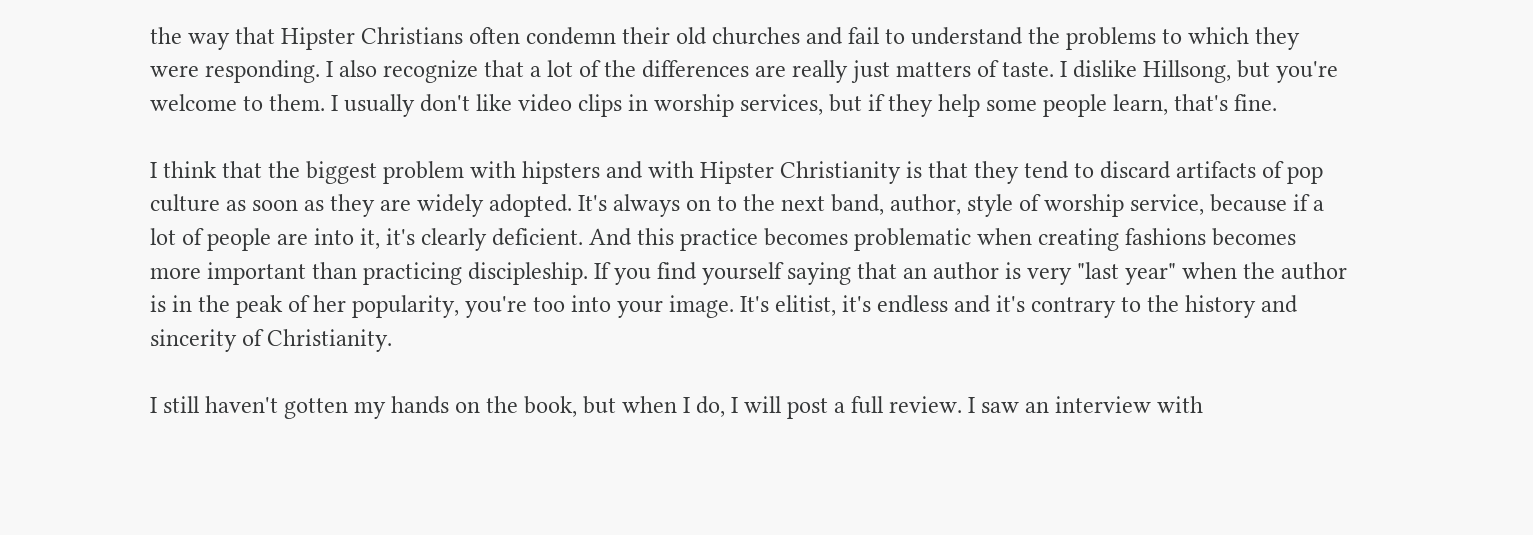the way that Hipster Christians often condemn their old churches and fail to understand the problems to which they were responding. I also recognize that a lot of the differences are really just matters of taste. I dislike Hillsong, but you're welcome to them. I usually don't like video clips in worship services, but if they help some people learn, that's fine.

I think that the biggest problem with hipsters and with Hipster Christianity is that they tend to discard artifacts of pop culture as soon as they are widely adopted. It's always on to the next band, author, style of worship service, because if a lot of people are into it, it's clearly deficient. And this practice becomes problematic when creating fashions becomes more important than practicing discipleship. If you find yourself saying that an author is very "last year" when the author is in the peak of her popularity, you're too into your image. It's elitist, it's endless and it's contrary to the history and sincerity of Christianity.

I still haven't gotten my hands on the book, but when I do, I will post a full review. I saw an interview with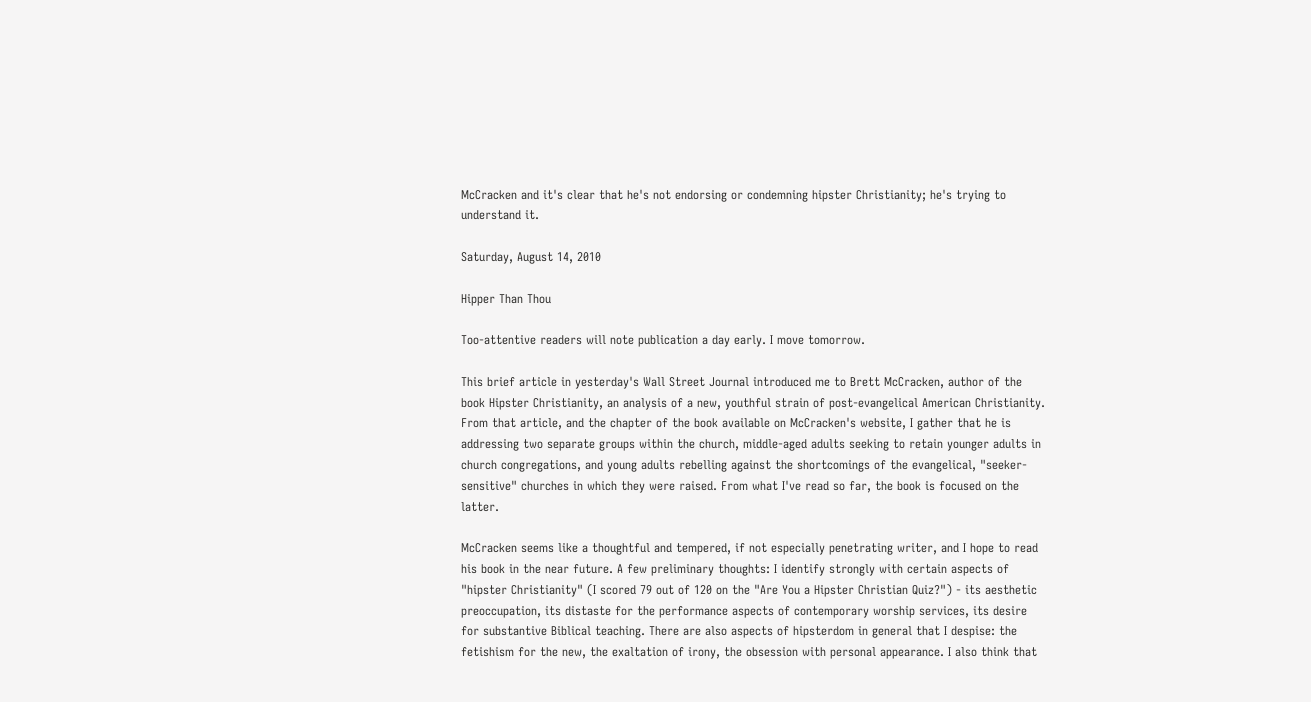McCracken and it's clear that he's not endorsing or condemning hipster Christianity; he's trying to understand it.

Saturday, August 14, 2010

Hipper Than Thou

Too-attentive readers will note publication a day early. I move tomorrow.

This brief article in yesterday's Wall Street Journal introduced me to Brett McCracken, author of the book Hipster Christianity, an analysis of a new, youthful strain of post-evangelical American Christianity. From that article, and the chapter of the book available on McCracken's website, I gather that he is addressing two separate groups within the church, middle-aged adults seeking to retain younger adults in church congregations, and young adults rebelling against the shortcomings of the evangelical, "seeker-sensitive" churches in which they were raised. From what I've read so far, the book is focused on the latter.

McCracken seems like a thoughtful and tempered, if not especially penetrating writer, and I hope to read his book in the near future. A few preliminary thoughts: I identify strongly with certain aspects of "hipster Christianity" (I scored 79 out of 120 on the "Are You a Hipster Christian Quiz?") - its aesthetic preoccupation, its distaste for the performance aspects of contemporary worship services, its desire for substantive Biblical teaching. There are also aspects of hipsterdom in general that I despise: the fetishism for the new, the exaltation of irony, the obsession with personal appearance. I also think that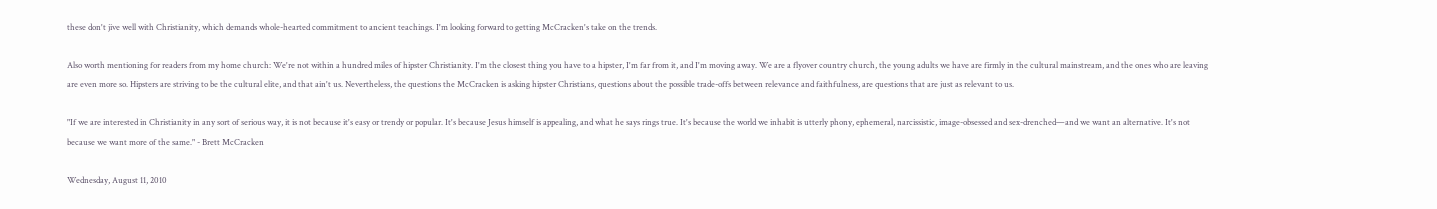these don't jive well with Christianity, which demands whole-hearted commitment to ancient teachings. I'm looking forward to getting McCracken's take on the trends.

Also worth mentioning for readers from my home church: We're not within a hundred miles of hipster Christianity. I'm the closest thing you have to a hipster, I'm far from it, and I'm moving away. We are a flyover country church, the young adults we have are firmly in the cultural mainstream, and the ones who are leaving are even more so. Hipsters are striving to be the cultural elite, and that ain't us. Nevertheless, the questions the McCracken is asking hipster Christians, questions about the possible trade-offs between relevance and faithfulness, are questions that are just as relevant to us.

"If we are interested in Christianity in any sort of serious way, it is not because it's easy or trendy or popular. It's because Jesus himself is appealing, and what he says rings true. It's because the world we inhabit is utterly phony, ephemeral, narcissistic, image-obsessed and sex-drenched—and we want an alternative. It's not because we want more of the same." - Brett McCracken

Wednesday, August 11, 2010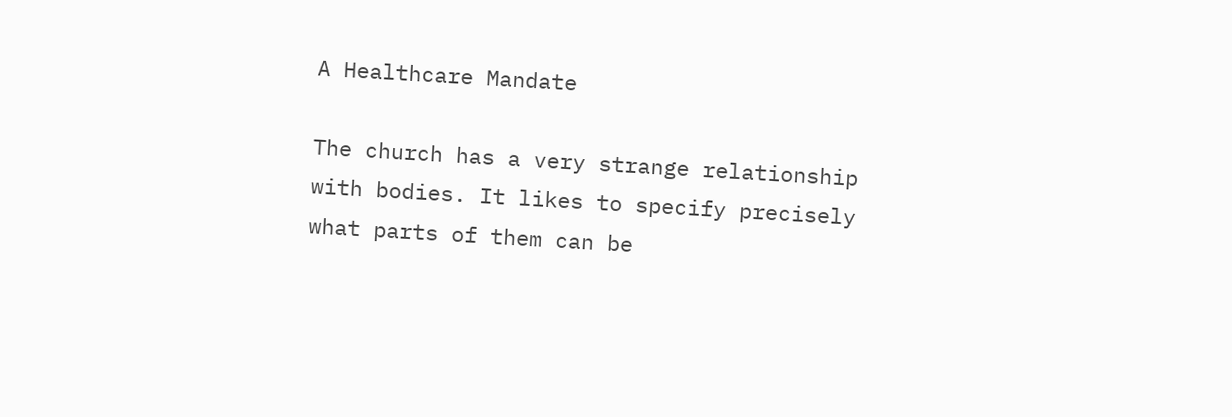A Healthcare Mandate

The church has a very strange relationship with bodies. It likes to specify precisely what parts of them can be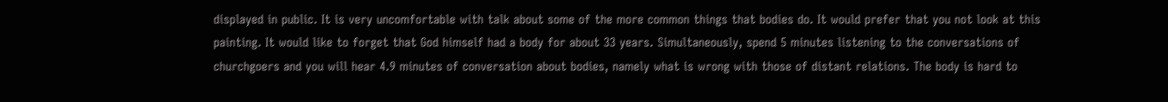displayed in public. It is very uncomfortable with talk about some of the more common things that bodies do. It would prefer that you not look at this painting. It would like to forget that God himself had a body for about 33 years. Simultaneously, spend 5 minutes listening to the conversations of churchgoers and you will hear 4.9 minutes of conversation about bodies, namely what is wrong with those of distant relations. The body is hard to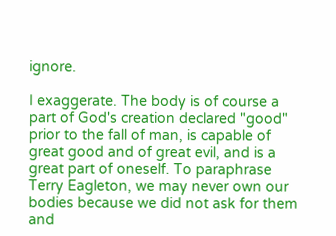ignore.

I exaggerate. The body is of course a part of God's creation declared "good" prior to the fall of man, is capable of great good and of great evil, and is a great part of oneself. To paraphrase Terry Eagleton, we may never own our bodies because we did not ask for them and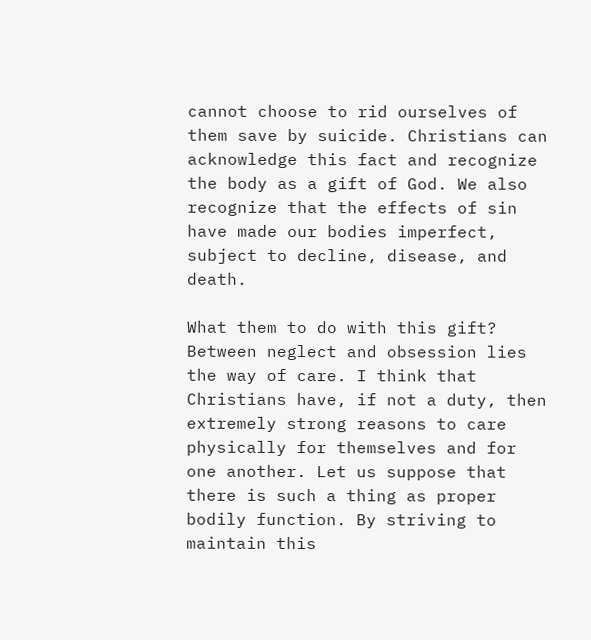cannot choose to rid ourselves of them save by suicide. Christians can acknowledge this fact and recognize the body as a gift of God. We also recognize that the effects of sin have made our bodies imperfect, subject to decline, disease, and death.

What them to do with this gift? Between neglect and obsession lies the way of care. I think that Christians have, if not a duty, then extremely strong reasons to care physically for themselves and for one another. Let us suppose that there is such a thing as proper bodily function. By striving to maintain this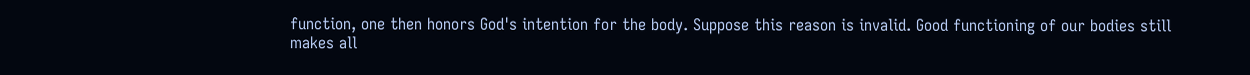function, one then honors God's intention for the body. Suppose this reason is invalid. Good functioning of our bodies still makes all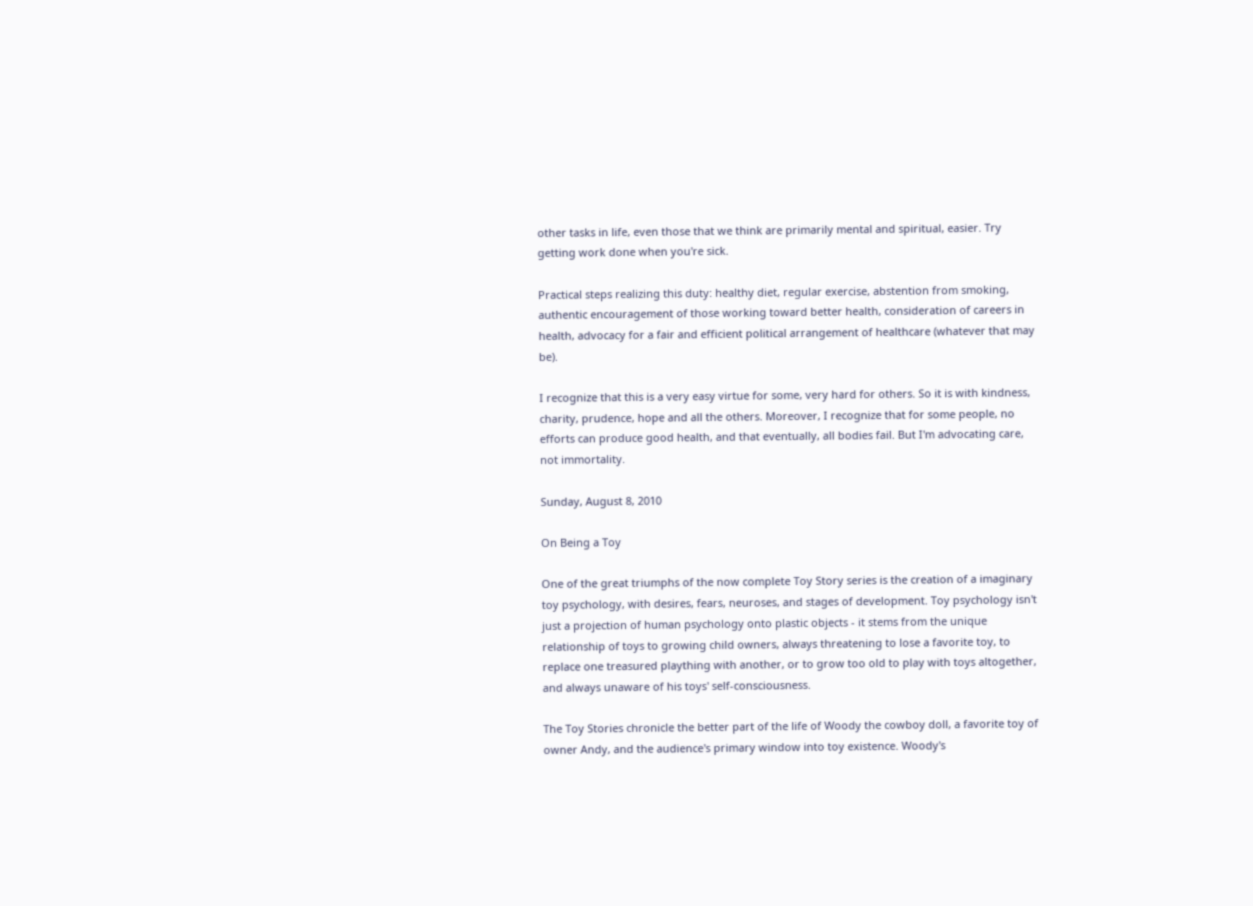other tasks in life, even those that we think are primarily mental and spiritual, easier. Try getting work done when you're sick.

Practical steps realizing this duty: healthy diet, regular exercise, abstention from smoking, authentic encouragement of those working toward better health, consideration of careers in health, advocacy for a fair and efficient political arrangement of healthcare (whatever that may be).

I recognize that this is a very easy virtue for some, very hard for others. So it is with kindness, charity, prudence, hope and all the others. Moreover, I recognize that for some people, no efforts can produce good health, and that eventually, all bodies fail. But I'm advocating care, not immortality.

Sunday, August 8, 2010

On Being a Toy

One of the great triumphs of the now complete Toy Story series is the creation of a imaginary toy psychology, with desires, fears, neuroses, and stages of development. Toy psychology isn't just a projection of human psychology onto plastic objects - it stems from the unique relationship of toys to growing child owners, always threatening to lose a favorite toy, to replace one treasured plaything with another, or to grow too old to play with toys altogether, and always unaware of his toys' self-consciousness.

The Toy Stories chronicle the better part of the life of Woody the cowboy doll, a favorite toy of owner Andy, and the audience's primary window into toy existence. Woody's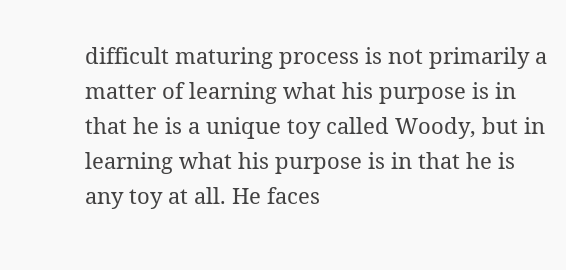difficult maturing process is not primarily a matter of learning what his purpose is in that he is a unique toy called Woody, but in learning what his purpose is in that he is any toy at all. He faces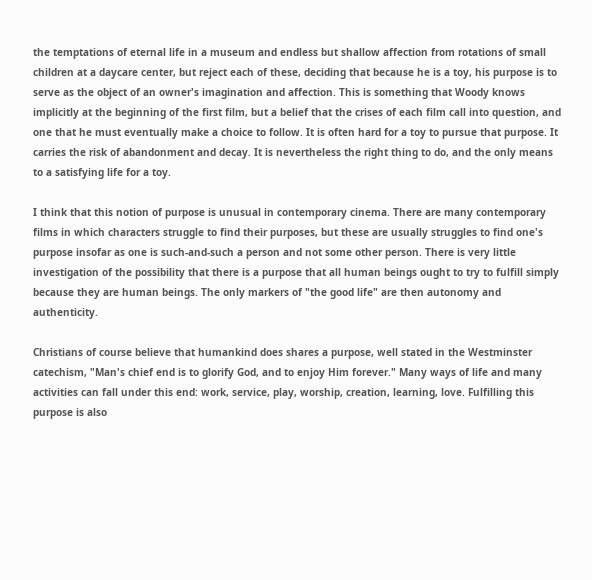the temptations of eternal life in a museum and endless but shallow affection from rotations of small children at a daycare center, but reject each of these, deciding that because he is a toy, his purpose is to serve as the object of an owner's imagination and affection. This is something that Woody knows implicitly at the beginning of the first film, but a belief that the crises of each film call into question, and one that he must eventually make a choice to follow. It is often hard for a toy to pursue that purpose. It carries the risk of abandonment and decay. It is nevertheless the right thing to do, and the only means to a satisfying life for a toy.

I think that this notion of purpose is unusual in contemporary cinema. There are many contemporary films in which characters struggle to find their purposes, but these are usually struggles to find one's purpose insofar as one is such-and-such a person and not some other person. There is very little investigation of the possibility that there is a purpose that all human beings ought to try to fulfill simply because they are human beings. The only markers of "the good life" are then autonomy and authenticity.

Christians of course believe that humankind does shares a purpose, well stated in the Westminster catechism, "Man's chief end is to glorify God, and to enjoy Him forever." Many ways of life and many activities can fall under this end: work, service, play, worship, creation, learning, love. Fulfilling this purpose is also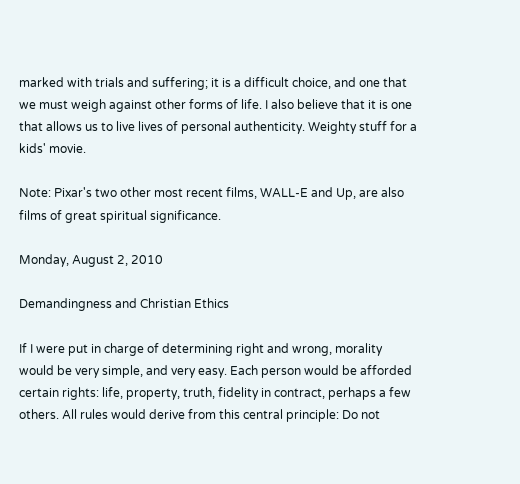marked with trials and suffering; it is a difficult choice, and one that we must weigh against other forms of life. I also believe that it is one that allows us to live lives of personal authenticity. Weighty stuff for a kids' movie.

Note: Pixar's two other most recent films, WALL-E and Up, are also films of great spiritual significance.

Monday, August 2, 2010

Demandingness and Christian Ethics

If I were put in charge of determining right and wrong, morality would be very simple, and very easy. Each person would be afforded certain rights: life, property, truth, fidelity in contract, perhaps a few others. All rules would derive from this central principle: Do not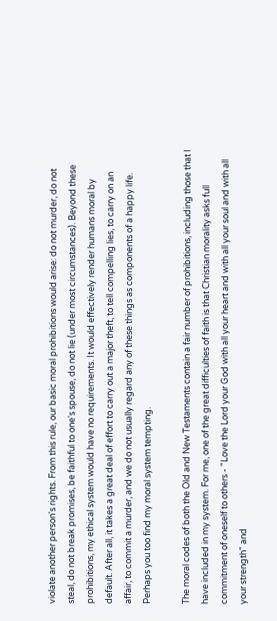violate another person's rights. From this rule, our basic moral prohibitions would arise: do not murder, do not steal, do not break promises, be faithful to one's spouse, do not lie (under most circumstances). Beyond these prohibitions, my ethical system would have no requirements. It would effectively render humans moral by default. After all, it takes a great deal of effort to carry out a major theft, to tell compelling lies, to carry on an affair, to commit a murder, and we do not usually regard any of these things as components of a happy life. Perhaps you too find my moral system tempting.

The moral codes of both the Old and New Testaments contain a fair number of prohibitions, including those that I have included in my system. For me, one of the great difficulties of faith is that Christian morality asks full commitment of oneself to others - "Love the Lord your God with all your heart and with all your soul and with all your strength" and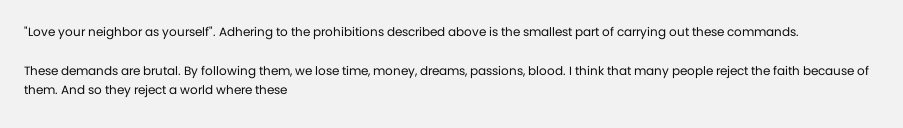"Love your neighbor as yourself". Adhering to the prohibitions described above is the smallest part of carrying out these commands.

These demands are brutal. By following them, we lose time, money, dreams, passions, blood. I think that many people reject the faith because of them. And so they reject a world where these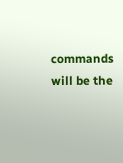commands will be the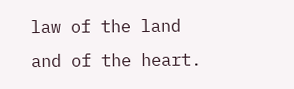law of the land and of the heart.